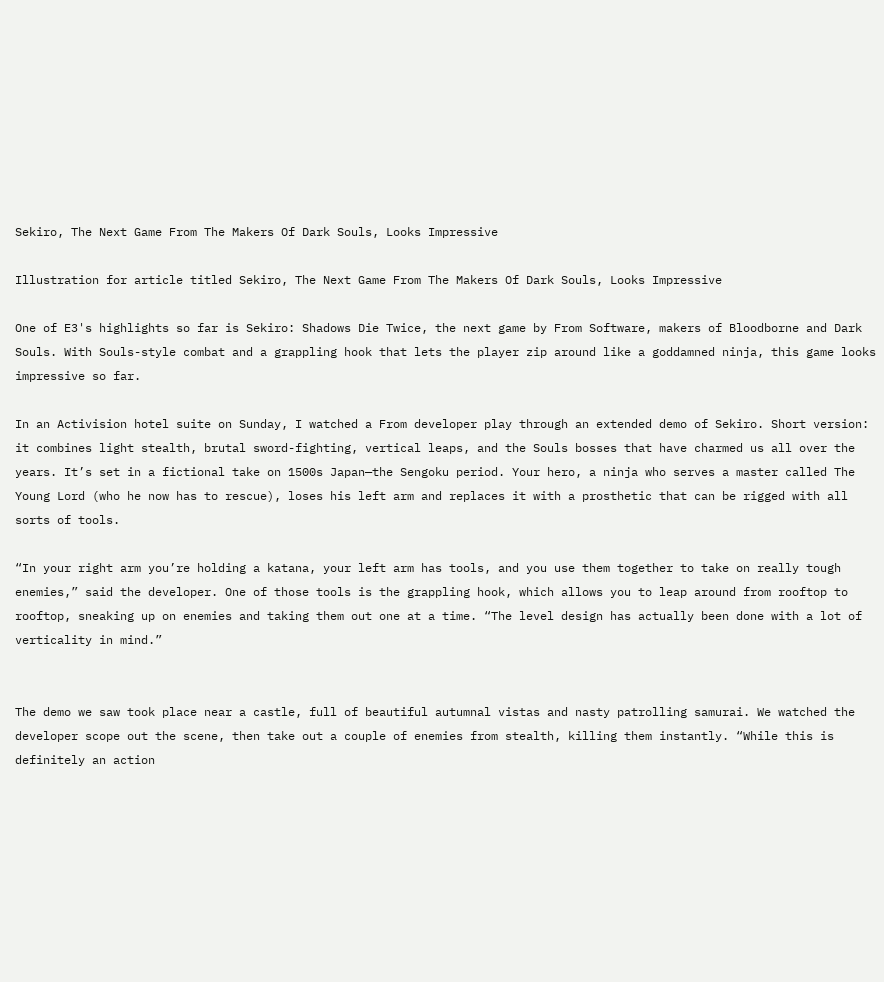Sekiro, The Next Game From The Makers Of Dark Souls, Looks Impressive

Illustration for article titled Sekiro, The Next Game From The Makers Of Dark Souls, Looks Impressive

One of E3's highlights so far is Sekiro: Shadows Die Twice, the next game by From Software, makers of Bloodborne and Dark Souls. With Souls-style combat and a grappling hook that lets the player zip around like a goddamned ninja, this game looks impressive so far.

In an Activision hotel suite on Sunday, I watched a From developer play through an extended demo of Sekiro. Short version: it combines light stealth, brutal sword-fighting, vertical leaps, and the Souls bosses that have charmed us all over the years. It’s set in a fictional take on 1500s Japan—the Sengoku period. Your hero, a ninja who serves a master called The Young Lord (who he now has to rescue), loses his left arm and replaces it with a prosthetic that can be rigged with all sorts of tools.

“In your right arm you’re holding a katana, your left arm has tools, and you use them together to take on really tough enemies,” said the developer. One of those tools is the grappling hook, which allows you to leap around from rooftop to rooftop, sneaking up on enemies and taking them out one at a time. “The level design has actually been done with a lot of verticality in mind.”


The demo we saw took place near a castle, full of beautiful autumnal vistas and nasty patrolling samurai. We watched the developer scope out the scene, then take out a couple of enemies from stealth, killing them instantly. “While this is definitely an action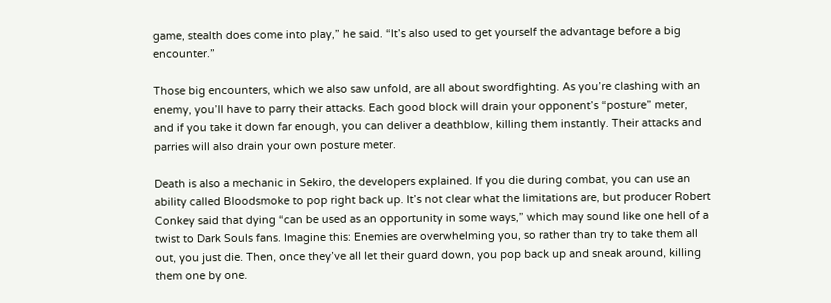game, stealth does come into play,” he said. “It’s also used to get yourself the advantage before a big encounter.”

Those big encounters, which we also saw unfold, are all about swordfighting. As you’re clashing with an enemy, you’ll have to parry their attacks. Each good block will drain your opponent’s “posture” meter, and if you take it down far enough, you can deliver a deathblow, killing them instantly. Their attacks and parries will also drain your own posture meter.

Death is also a mechanic in Sekiro, the developers explained. If you die during combat, you can use an ability called Bloodsmoke to pop right back up. It’s not clear what the limitations are, but producer Robert Conkey said that dying “can be used as an opportunity in some ways,” which may sound like one hell of a twist to Dark Souls fans. Imagine this: Enemies are overwhelming you, so rather than try to take them all out, you just die. Then, once they’ve all let their guard down, you pop back up and sneak around, killing them one by one.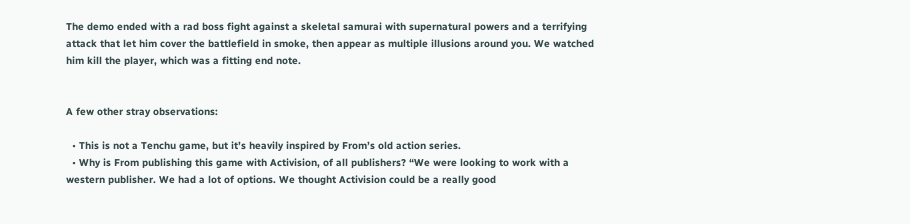The demo ended with a rad boss fight against a skeletal samurai with supernatural powers and a terrifying attack that let him cover the battlefield in smoke, then appear as multiple illusions around you. We watched him kill the player, which was a fitting end note.


A few other stray observations:

  • This is not a Tenchu game, but it’s heavily inspired by From’s old action series.
  • Why is From publishing this game with Activision, of all publishers? “We were looking to work with a western publisher. We had a lot of options. We thought Activision could be a really good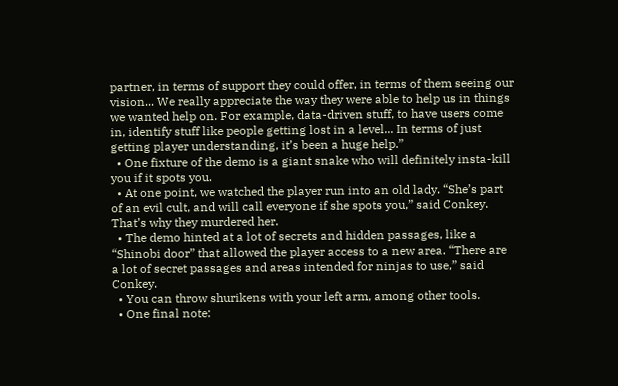partner, in terms of support they could offer, in terms of them seeing our vision... We really appreciate the way they were able to help us in things we wanted help on. For example, data-driven stuff, to have users come in, identify stuff like people getting lost in a level... In terms of just getting player understanding, it’s been a huge help.”
  • One fixture of the demo is a giant snake who will definitely insta-kill you if it spots you.
  • At one point, we watched the player run into an old lady. “She’s part of an evil cult, and will call everyone if she spots you,” said Conkey. That’s why they murdered her.
  • The demo hinted at a lot of secrets and hidden passages, like a “Shinobi door” that allowed the player access to a new area. “There are a lot of secret passages and areas intended for ninjas to use,” said Conkey.
  • You can throw shurikens with your left arm, among other tools.
  • One final note: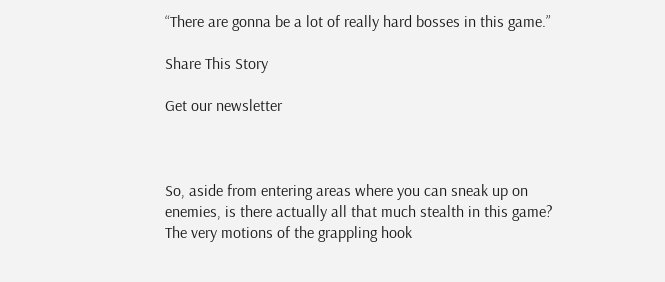“There are gonna be a lot of really hard bosses in this game.”

Share This Story

Get our newsletter



So, aside from entering areas where you can sneak up on enemies, is there actually all that much stealth in this game? The very motions of the grappling hook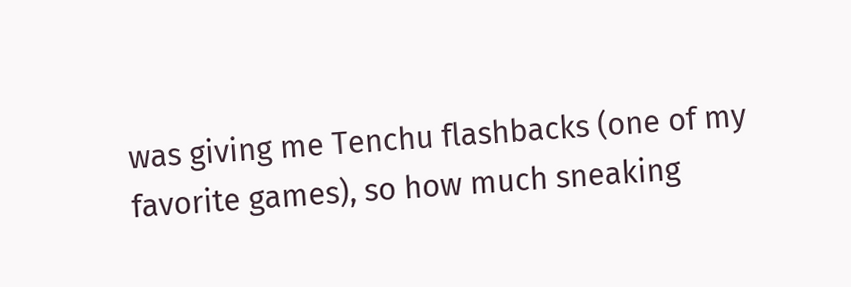was giving me Tenchu flashbacks (one of my favorite games), so how much sneaking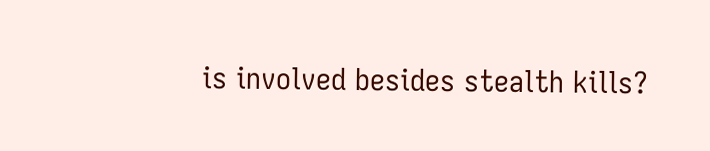is involved besides stealth kills?